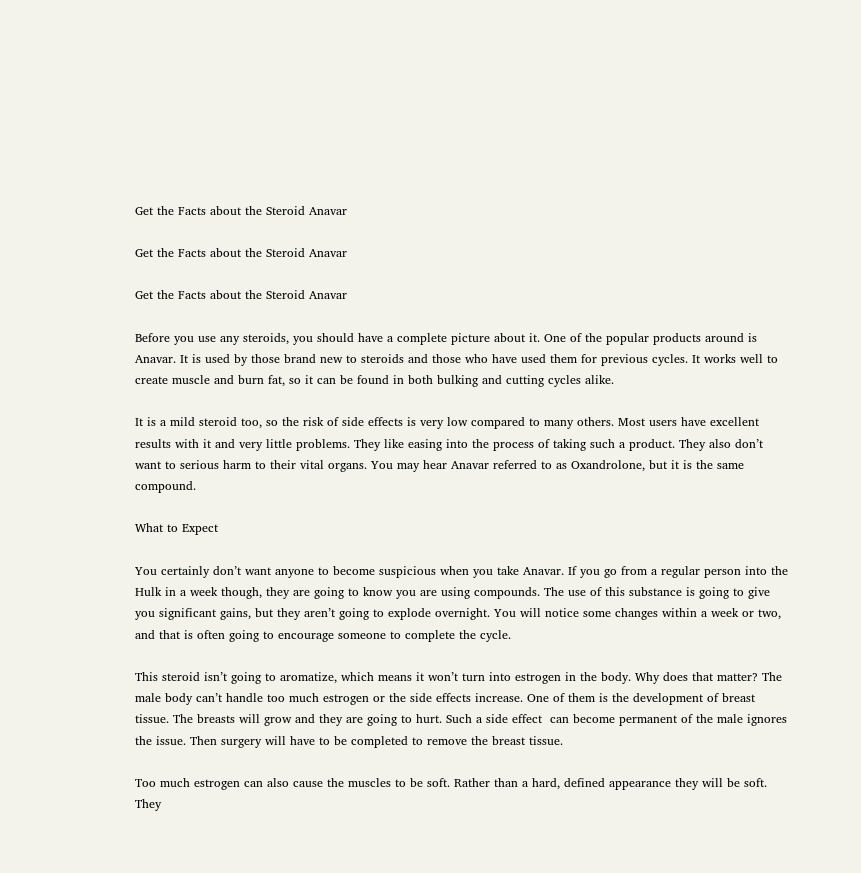Get the Facts about the Steroid Anavar

Get the Facts about the Steroid Anavar

Get the Facts about the Steroid Anavar

Before you use any steroids, you should have a complete picture about it. One of the popular products around is Anavar. It is used by those brand new to steroids and those who have used them for previous cycles. It works well to create muscle and burn fat, so it can be found in both bulking and cutting cycles alike.

It is a mild steroid too, so the risk of side effects is very low compared to many others. Most users have excellent results with it and very little problems. They like easing into the process of taking such a product. They also don’t want to serious harm to their vital organs. You may hear Anavar referred to as Oxandrolone, but it is the same compound.

What to Expect

You certainly don’t want anyone to become suspicious when you take Anavar. If you go from a regular person into the Hulk in a week though, they are going to know you are using compounds. The use of this substance is going to give you significant gains, but they aren’t going to explode overnight. You will notice some changes within a week or two, and that is often going to encourage someone to complete the cycle.

This steroid isn’t going to aromatize, which means it won’t turn into estrogen in the body. Why does that matter? The male body can’t handle too much estrogen or the side effects increase. One of them is the development of breast tissue. The breasts will grow and they are going to hurt. Such a side effect  can become permanent of the male ignores the issue. Then surgery will have to be completed to remove the breast tissue.

Too much estrogen can also cause the muscles to be soft. Rather than a hard, defined appearance they will be soft. They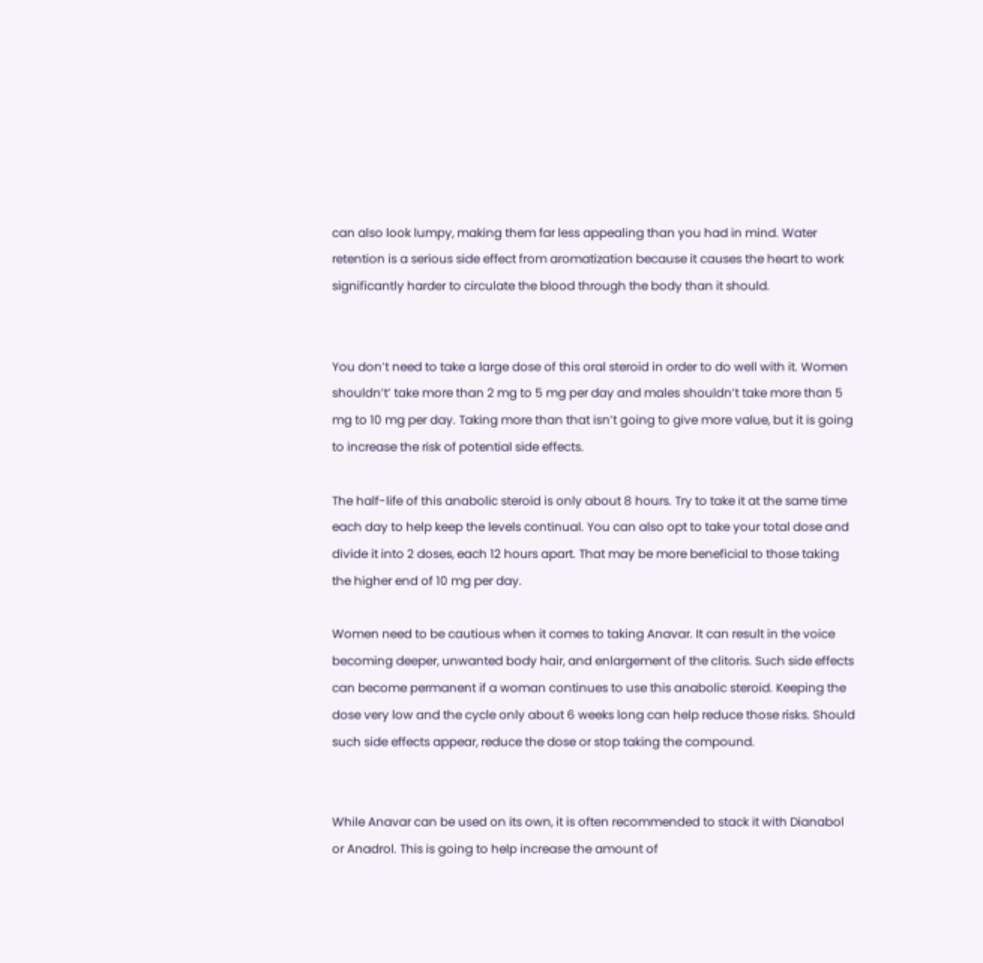can also look lumpy, making them far less appealing than you had in mind. Water retention is a serious side effect from aromatization because it causes the heart to work significantly harder to circulate the blood through the body than it should.


You don’t need to take a large dose of this oral steroid in order to do well with it. Women shouldn’t’ take more than 2 mg to 5 mg per day and males shouldn’t take more than 5 mg to 10 mg per day. Taking more than that isn’t going to give more value, but it is going to increase the risk of potential side effects.

The half-life of this anabolic steroid is only about 8 hours. Try to take it at the same time each day to help keep the levels continual. You can also opt to take your total dose and divide it into 2 doses, each 12 hours apart. That may be more beneficial to those taking the higher end of 10 mg per day.

Women need to be cautious when it comes to taking Anavar. It can result in the voice becoming deeper, unwanted body hair, and enlargement of the clitoris. Such side effects can become permanent if a woman continues to use this anabolic steroid. Keeping the dose very low and the cycle only about 6 weeks long can help reduce those risks. Should such side effects appear, reduce the dose or stop taking the compound.


While Anavar can be used on its own, it is often recommended to stack it with Dianabol or Anadrol. This is going to help increase the amount of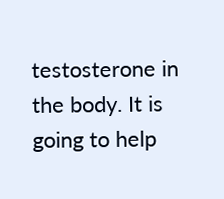testosterone in the body. It is going to help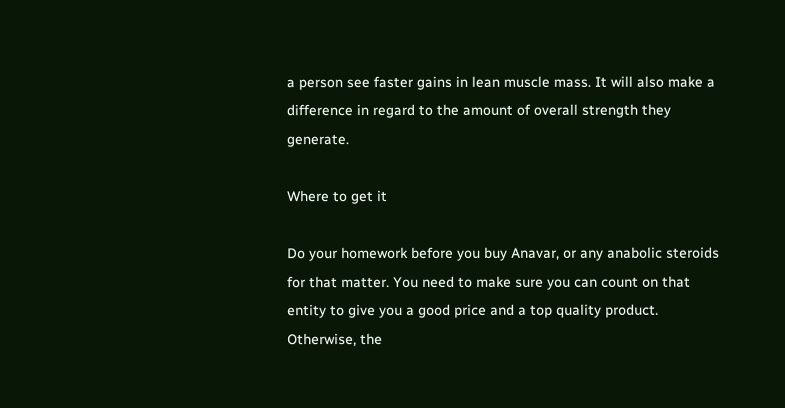a person see faster gains in lean muscle mass. It will also make a difference in regard to the amount of overall strength they generate.

Where to get it

Do your homework before you buy Anavar, or any anabolic steroids for that matter. You need to make sure you can count on that entity to give you a good price and a top quality product. Otherwise, the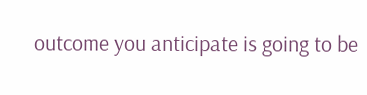outcome you anticipate is going to be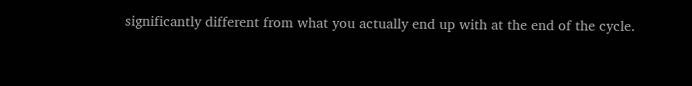significantly different from what you actually end up with at the end of the cycle.